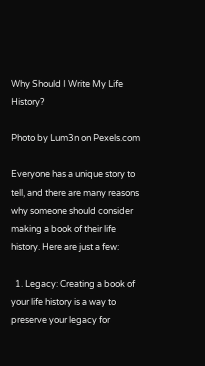Why Should I Write My Life History?

Photo by Lum3n on Pexels.com

Everyone has a unique story to tell, and there are many reasons why someone should consider making a book of their life history. Here are just a few:

  1. Legacy: Creating a book of your life history is a way to preserve your legacy for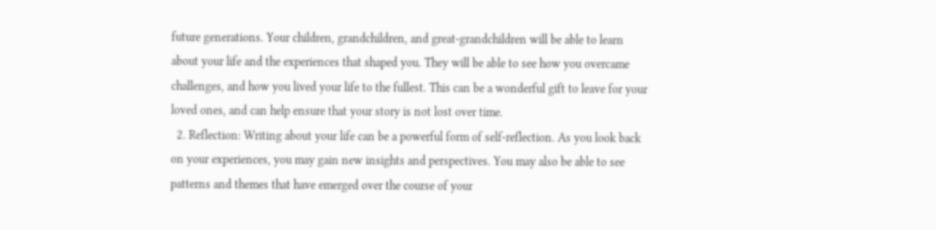future generations. Your children, grandchildren, and great-grandchildren will be able to learn about your life and the experiences that shaped you. They will be able to see how you overcame challenges, and how you lived your life to the fullest. This can be a wonderful gift to leave for your loved ones, and can help ensure that your story is not lost over time.
  2. Reflection: Writing about your life can be a powerful form of self-reflection. As you look back on your experiences, you may gain new insights and perspectives. You may also be able to see patterns and themes that have emerged over the course of your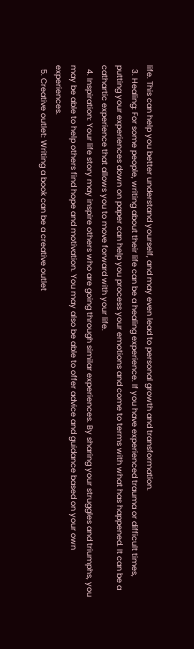life. This can help you better understand yourself, and may even lead to personal growth and transformation.
  3. Healing: For some people, writing about their life can be a healing experience. If you have experienced trauma or difficult times, putting your experiences down on paper can help you process your emotions and come to terms with what has happened. It can be a cathartic experience that allows you to move forward with your life.
  4. Inspiration: Your life story may inspire others who are going through similar experiences. By sharing your struggles and triumphs, you may be able to help others find hope and motivation. You may also be able to offer advice and guidance based on your own experiences.
  5. Creative outlet: Writing a book can be a creative outlet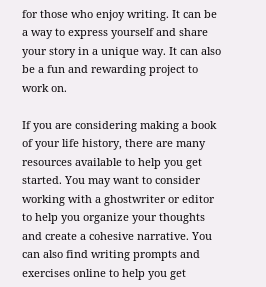for those who enjoy writing. It can be a way to express yourself and share your story in a unique way. It can also be a fun and rewarding project to work on.

If you are considering making a book of your life history, there are many resources available to help you get started. You may want to consider working with a ghostwriter or editor to help you organize your thoughts and create a cohesive narrative. You can also find writing prompts and exercises online to help you get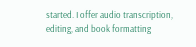started. I offer audio transcription, editing, and book formatting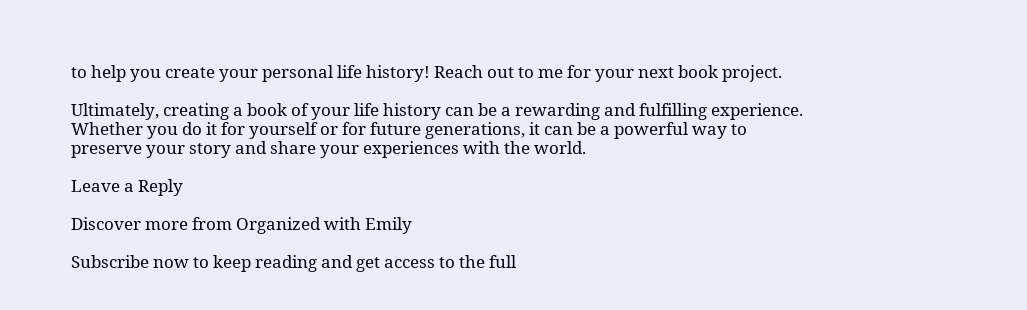to help you create your personal life history! Reach out to me for your next book project.

Ultimately, creating a book of your life history can be a rewarding and fulfilling experience. Whether you do it for yourself or for future generations, it can be a powerful way to preserve your story and share your experiences with the world.

Leave a Reply

Discover more from Organized with Emily

Subscribe now to keep reading and get access to the full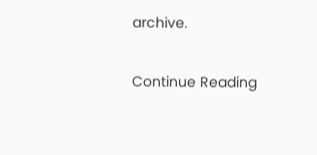archive.

Continue Reading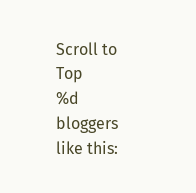Scroll to Top
%d bloggers like this: